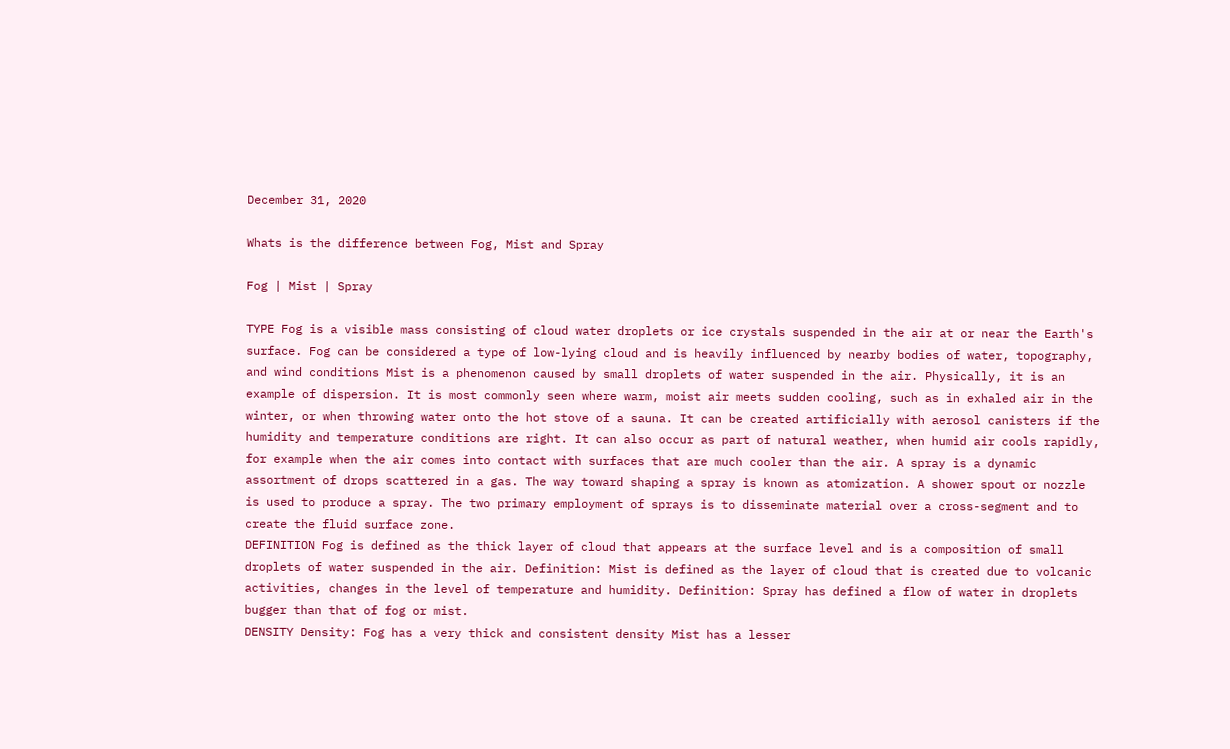December 31, 2020

Whats is the difference between Fog, Mist and Spray

Fog | Mist | Spray

TYPE Fog is a visible mass consisting of cloud water droplets or ice crystals suspended in the air at or near the Earth's surface. Fog can be considered a type of low-lying cloud and is heavily influenced by nearby bodies of water, topography, and wind conditions Mist is a phenomenon caused by small droplets of water suspended in the air. Physically, it is an example of dispersion. It is most commonly seen where warm, moist air meets sudden cooling, such as in exhaled air in the winter, or when throwing water onto the hot stove of a sauna. It can be created artificially with aerosol canisters if the humidity and temperature conditions are right. It can also occur as part of natural weather, when humid air cools rapidly, for example when the air comes into contact with surfaces that are much cooler than the air. A spray is a dynamic assortment of drops scattered in a gas. The way toward shaping a spray is known as atomization. A shower spout or nozzle is used to produce a spray. The two primary employment of sprays is to disseminate material over a cross-segment and to create the fluid surface zone.
DEFINITION Fog is defined as the thick layer of cloud that appears at the surface level and is a composition of small droplets of water suspended in the air. Definition: Mist is defined as the layer of cloud that is created due to volcanic activities, changes in the level of temperature and humidity. Definition: Spray has defined a flow of water in droplets bugger than that of fog or mist.
DENSITY Density: Fog has a very thick and consistent density Mist has a lesser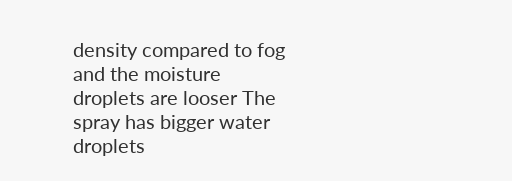density compared to fog and the moisture droplets are looser The spray has bigger water droplets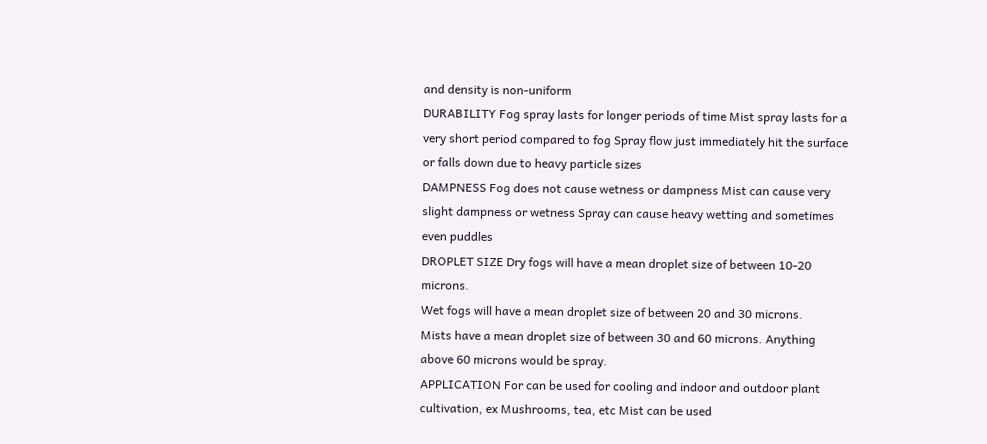and density is non-uniform
DURABILITY Fog spray lasts for longer periods of time Mist spray lasts for a very short period compared to fog Spray flow just immediately hit the surface or falls down due to heavy particle sizes
DAMPNESS Fog does not cause wetness or dampness Mist can cause very slight dampness or wetness Spray can cause heavy wetting and sometimes even puddles
DROPLET SIZE Dry fogs will have a mean droplet size of between 10-20 microns.
Wet fogs will have a mean droplet size of between 20 and 30 microns.
Mists have a mean droplet size of between 30 and 60 microns. Anything above 60 microns would be spray.
APPLICATION For can be used for cooling and indoor and outdoor plant cultivation, ex Mushrooms, tea, etc Mist can be used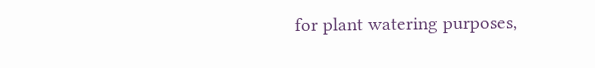for plant watering purposes,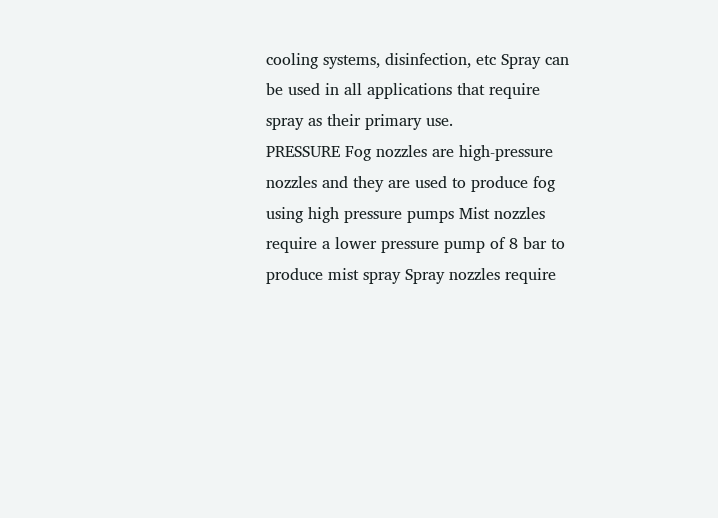cooling systems, disinfection, etc Spray can be used in all applications that require spray as their primary use.
PRESSURE Fog nozzles are high-pressure nozzles and they are used to produce fog using high pressure pumps Mist nozzles require a lower pressure pump of 8 bar to produce mist spray Spray nozzles require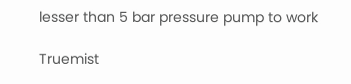lesser than 5 bar pressure pump to work

Truemist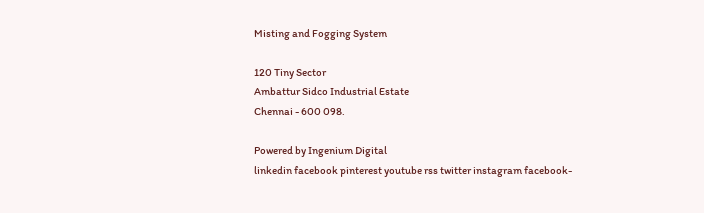Misting and Fogging System

120 Tiny Sector
Ambattur Sidco Industrial Estate
Chennai - 600 098.

Powered by Ingenium Digital
linkedin facebook pinterest youtube rss twitter instagram facebook-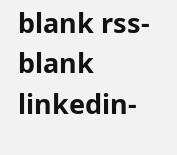blank rss-blank linkedin-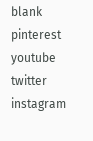blank pinterest youtube twitter instagram